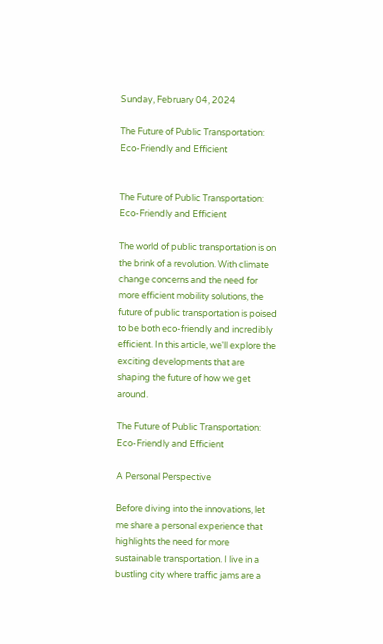Sunday, February 04, 2024

The Future of Public Transportation: Eco-Friendly and Efficient


The Future of Public Transportation: Eco-Friendly and Efficient

The world of public transportation is on the brink of a revolution. With climate change concerns and the need for more efficient mobility solutions, the future of public transportation is poised to be both eco-friendly and incredibly efficient. In this article, we'll explore the exciting developments that are shaping the future of how we get around.

The Future of Public Transportation: Eco-Friendly and Efficient

A Personal Perspective

Before diving into the innovations, let me share a personal experience that highlights the need for more sustainable transportation. I live in a bustling city where traffic jams are a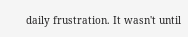daily frustration. It wasn't until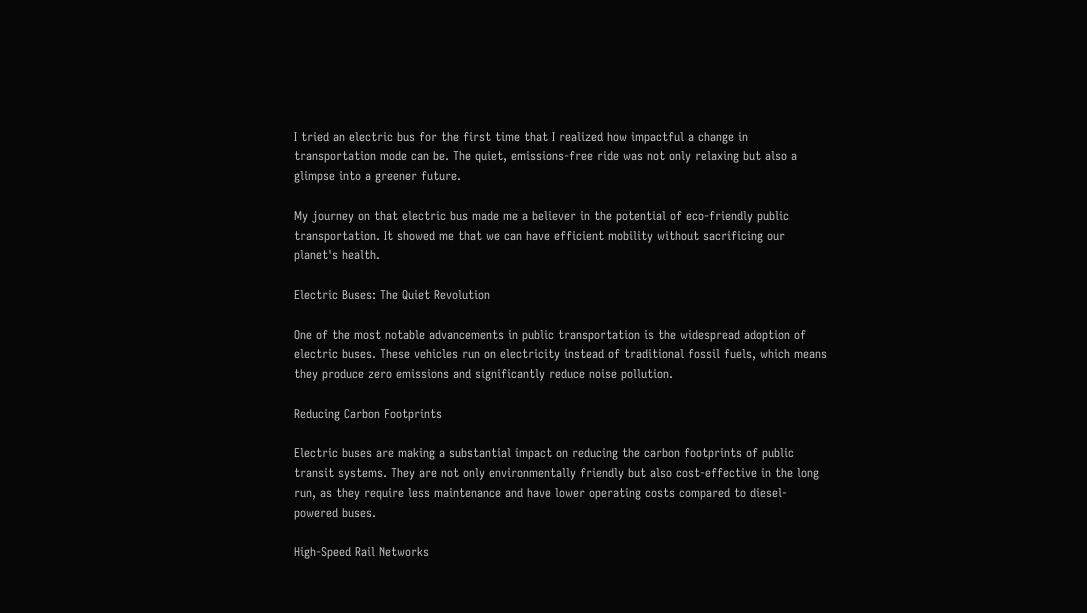I tried an electric bus for the first time that I realized how impactful a change in transportation mode can be. The quiet, emissions-free ride was not only relaxing but also a glimpse into a greener future.

My journey on that electric bus made me a believer in the potential of eco-friendly public transportation. It showed me that we can have efficient mobility without sacrificing our planet's health.

Electric Buses: The Quiet Revolution

One of the most notable advancements in public transportation is the widespread adoption of electric buses. These vehicles run on electricity instead of traditional fossil fuels, which means they produce zero emissions and significantly reduce noise pollution.

Reducing Carbon Footprints

Electric buses are making a substantial impact on reducing the carbon footprints of public transit systems. They are not only environmentally friendly but also cost-effective in the long run, as they require less maintenance and have lower operating costs compared to diesel-powered buses.

High-Speed Rail Networks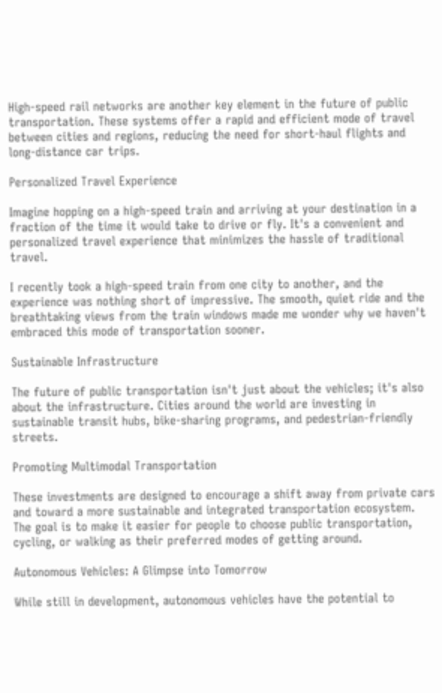High-speed rail networks are another key element in the future of public transportation. These systems offer a rapid and efficient mode of travel between cities and regions, reducing the need for short-haul flights and long-distance car trips.

Personalized Travel Experience

Imagine hopping on a high-speed train and arriving at your destination in a fraction of the time it would take to drive or fly. It's a convenient and personalized travel experience that minimizes the hassle of traditional travel.

I recently took a high-speed train from one city to another, and the experience was nothing short of impressive. The smooth, quiet ride and the breathtaking views from the train windows made me wonder why we haven't embraced this mode of transportation sooner.

Sustainable Infrastructure

The future of public transportation isn't just about the vehicles; it's also about the infrastructure. Cities around the world are investing in sustainable transit hubs, bike-sharing programs, and pedestrian-friendly streets.

Promoting Multimodal Transportation

These investments are designed to encourage a shift away from private cars and toward a more sustainable and integrated transportation ecosystem. The goal is to make it easier for people to choose public transportation, cycling, or walking as their preferred modes of getting around.

Autonomous Vehicles: A Glimpse into Tomorrow

While still in development, autonomous vehicles have the potential to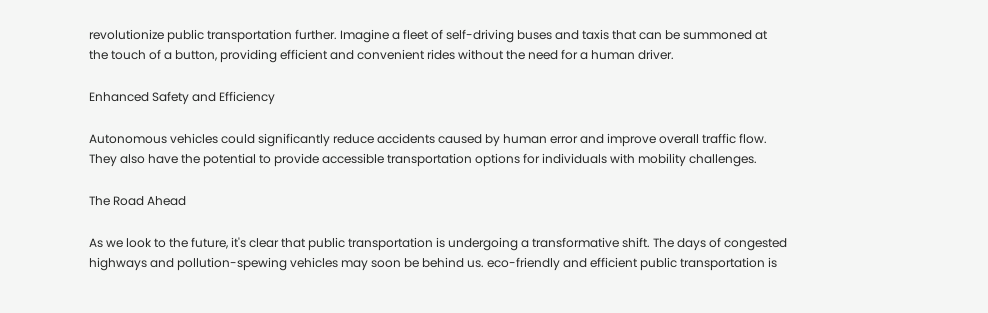revolutionize public transportation further. Imagine a fleet of self-driving buses and taxis that can be summoned at the touch of a button, providing efficient and convenient rides without the need for a human driver.

Enhanced Safety and Efficiency

Autonomous vehicles could significantly reduce accidents caused by human error and improve overall traffic flow. They also have the potential to provide accessible transportation options for individuals with mobility challenges.

The Road Ahead

As we look to the future, it's clear that public transportation is undergoing a transformative shift. The days of congested highways and pollution-spewing vehicles may soon be behind us. eco-friendly and efficient public transportation is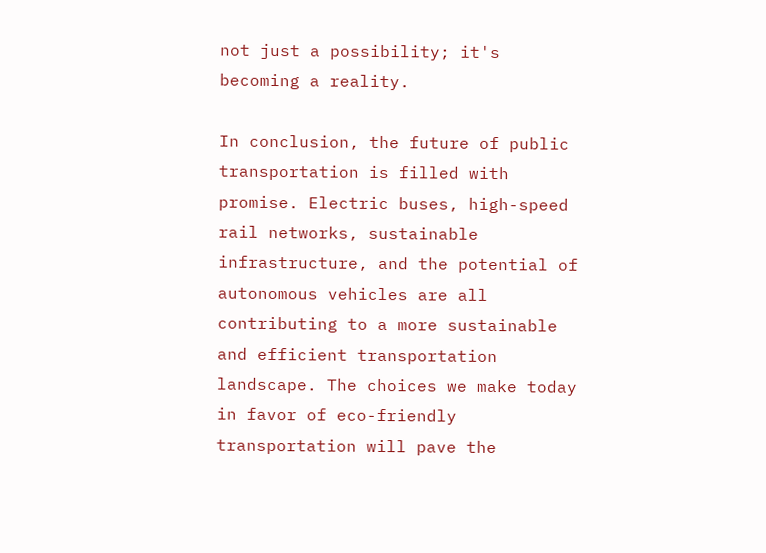not just a possibility; it's becoming a reality.

In conclusion, the future of public transportation is filled with promise. Electric buses, high-speed rail networks, sustainable infrastructure, and the potential of autonomous vehicles are all contributing to a more sustainable and efficient transportation landscape. The choices we make today in favor of eco-friendly transportation will pave the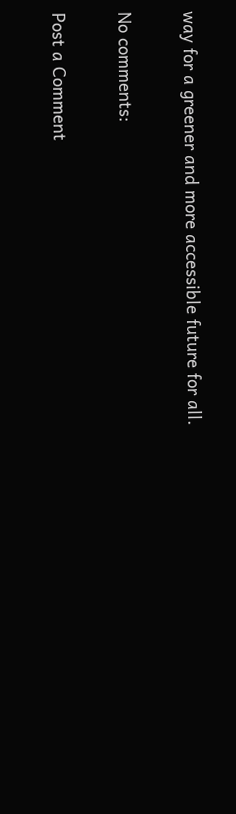way for a greener and more accessible future for all.

No comments:

Post a Comment